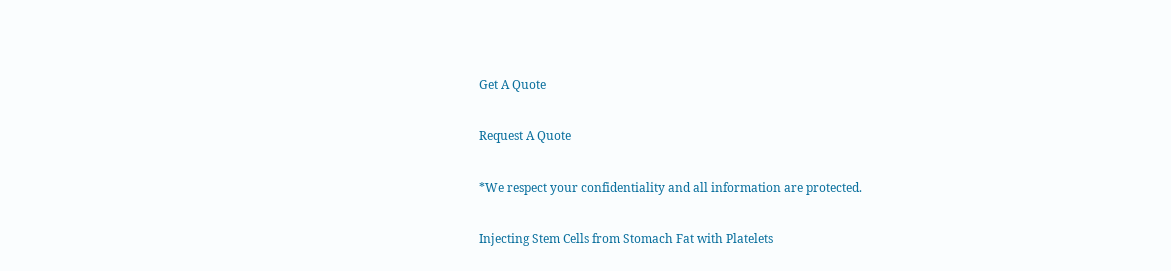Get A Quote

Request A Quote

*We respect your confidentiality and all information are protected.

Injecting Stem Cells from Stomach Fat with Platelets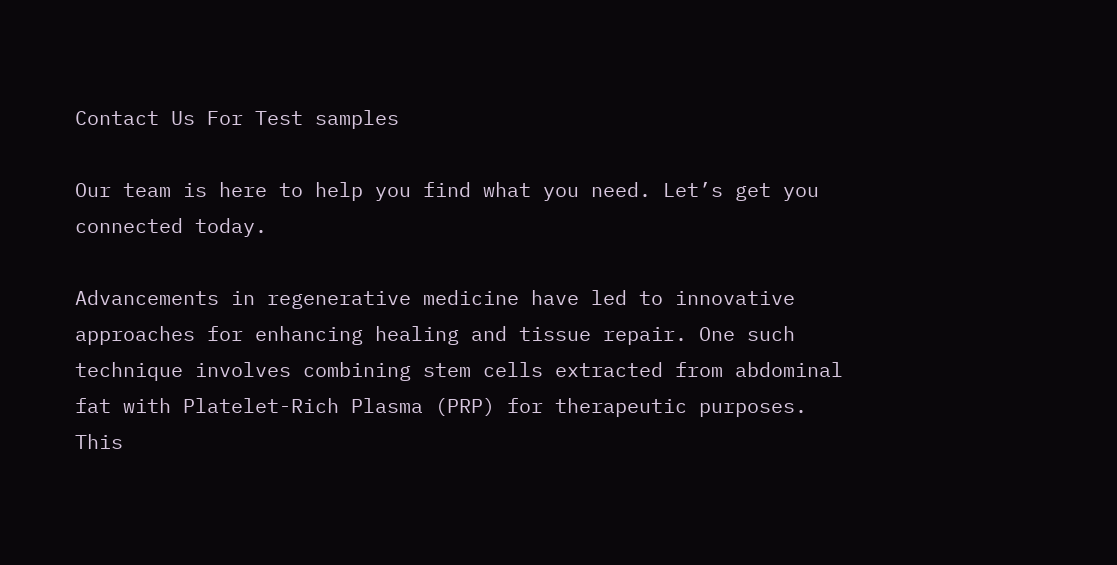Contact Us For Test samples

Our team is here to help you find what you need. Let’s get you connected today.

Advancements in regenerative medicine have led to innovative approaches for enhancing healing and tissue repair. One such technique involves combining stem cells extracted from abdominal fat with Platelet-Rich Plasma (PRP) for therapeutic purposes. This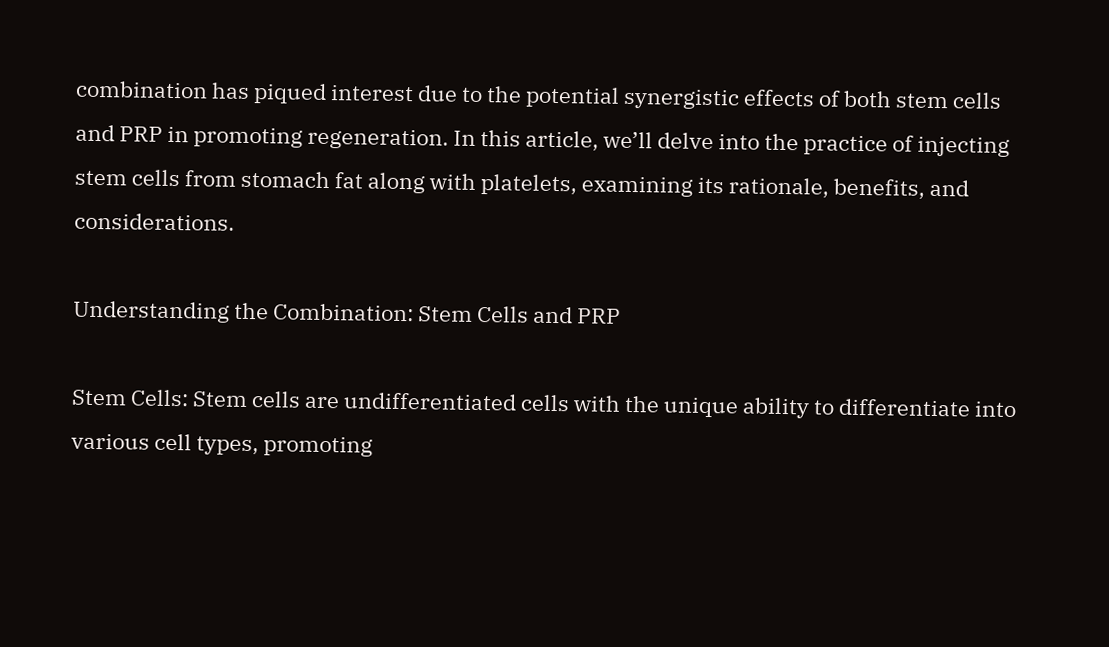combination has piqued interest due to the potential synergistic effects of both stem cells and PRP in promoting regeneration. In this article, we’ll delve into the practice of injecting stem cells from stomach fat along with platelets, examining its rationale, benefits, and considerations.

Understanding the Combination: Stem Cells and PRP

Stem Cells: Stem cells are undifferentiated cells with the unique ability to differentiate into various cell types, promoting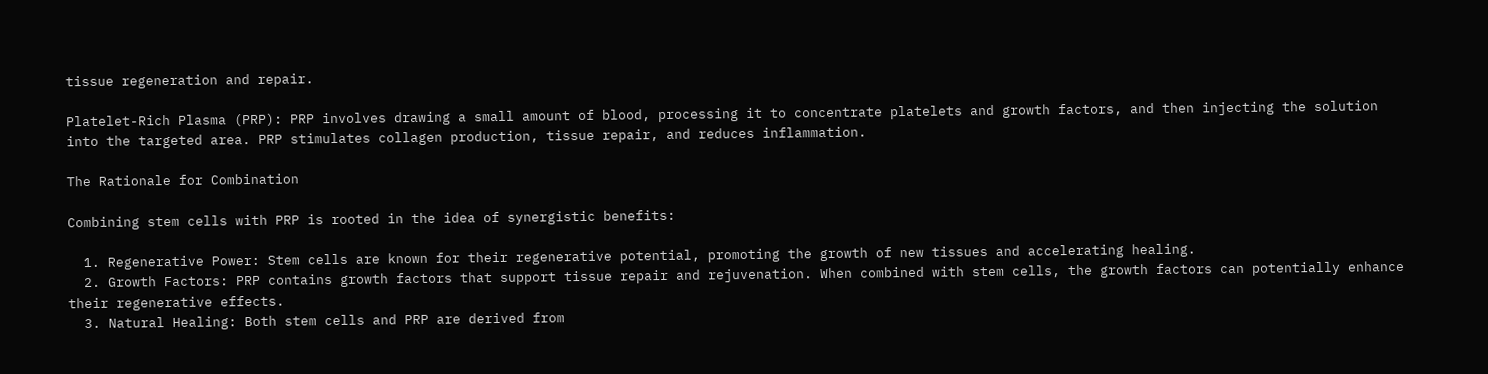tissue regeneration and repair.

Platelet-Rich Plasma (PRP): PRP involves drawing a small amount of blood, processing it to concentrate platelets and growth factors, and then injecting the solution into the targeted area. PRP stimulates collagen production, tissue repair, and reduces inflammation.

The Rationale for Combination

Combining stem cells with PRP is rooted in the idea of synergistic benefits:

  1. Regenerative Power: Stem cells are known for their regenerative potential, promoting the growth of new tissues and accelerating healing.
  2. Growth Factors: PRP contains growth factors that support tissue repair and rejuvenation. When combined with stem cells, the growth factors can potentially enhance their regenerative effects.
  3. Natural Healing: Both stem cells and PRP are derived from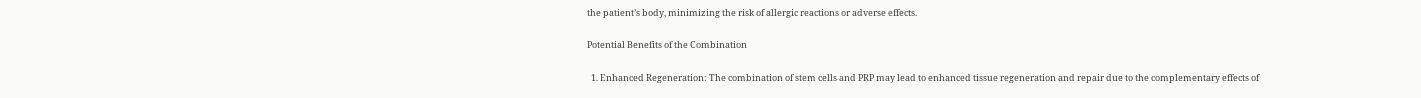the patient’s body, minimizing the risk of allergic reactions or adverse effects.

Potential Benefits of the Combination

  1. Enhanced Regeneration: The combination of stem cells and PRP may lead to enhanced tissue regeneration and repair due to the complementary effects of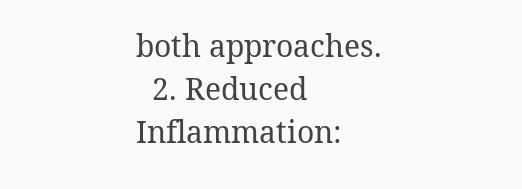both approaches.
  2. Reduced Inflammation: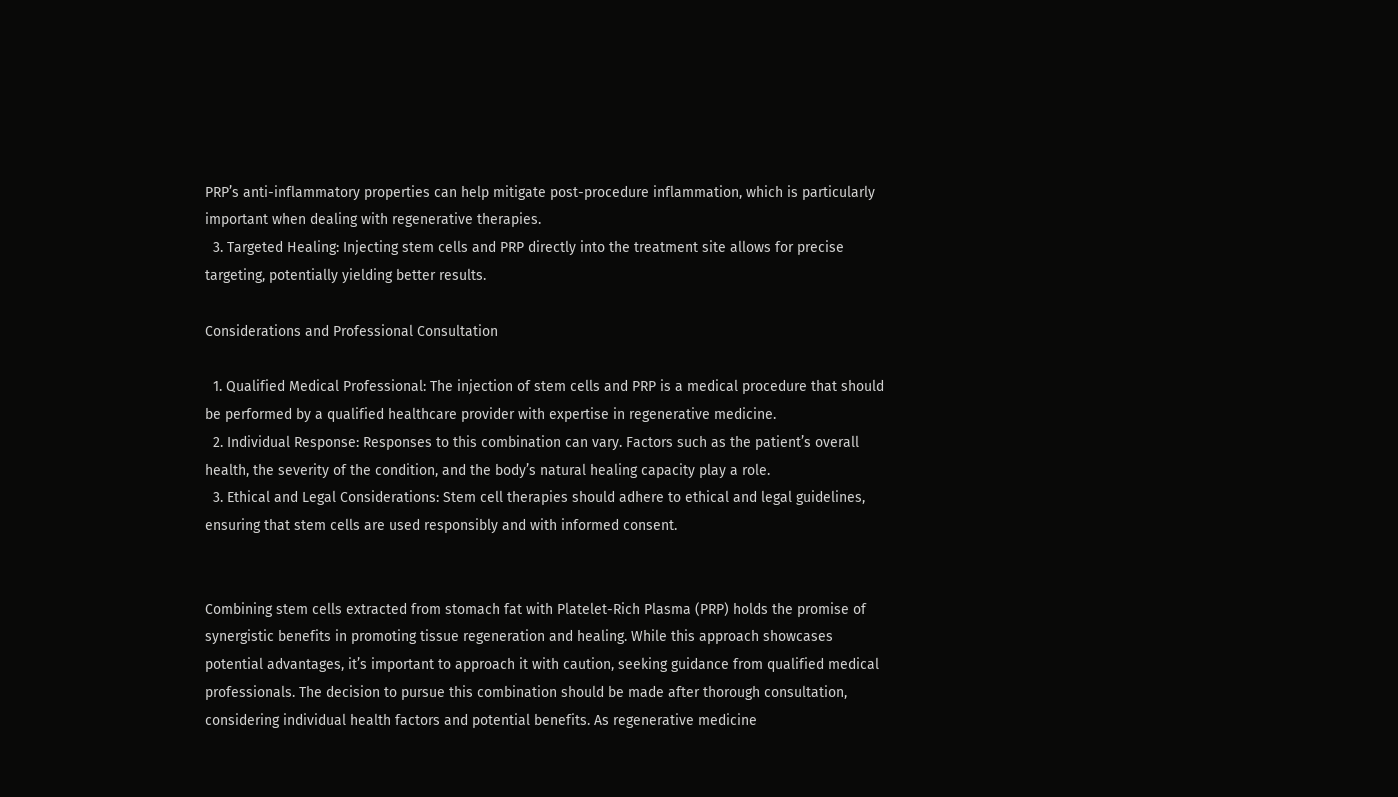PRP’s anti-inflammatory properties can help mitigate post-procedure inflammation, which is particularly important when dealing with regenerative therapies.
  3. Targeted Healing: Injecting stem cells and PRP directly into the treatment site allows for precise targeting, potentially yielding better results.

Considerations and Professional Consultation

  1. Qualified Medical Professional: The injection of stem cells and PRP is a medical procedure that should be performed by a qualified healthcare provider with expertise in regenerative medicine.
  2. Individual Response: Responses to this combination can vary. Factors such as the patient’s overall health, the severity of the condition, and the body’s natural healing capacity play a role.
  3. Ethical and Legal Considerations: Stem cell therapies should adhere to ethical and legal guidelines, ensuring that stem cells are used responsibly and with informed consent.


Combining stem cells extracted from stomach fat with Platelet-Rich Plasma (PRP) holds the promise of synergistic benefits in promoting tissue regeneration and healing. While this approach showcases potential advantages, it’s important to approach it with caution, seeking guidance from qualified medical professionals. The decision to pursue this combination should be made after thorough consultation, considering individual health factors and potential benefits. As regenerative medicine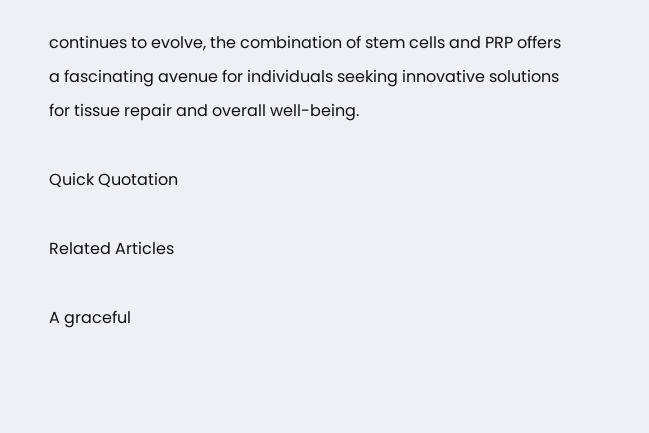continues to evolve, the combination of stem cells and PRP offers a fascinating avenue for individuals seeking innovative solutions for tissue repair and overall well-being.

Quick Quotation

Related Articles

A graceful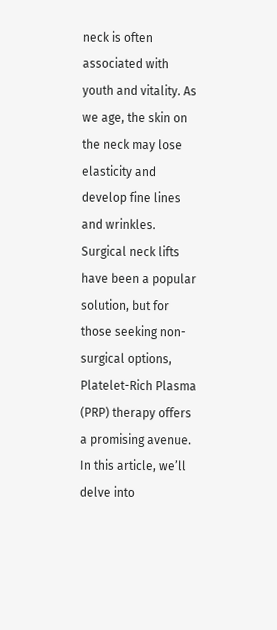neck is often associated with youth and vitality. As we age, the skin on the neck may lose elasticity and develop fine lines and wrinkles. Surgical neck lifts have been a popular solution, but for those seeking non-surgical options, Platelet-Rich Plasma (PRP) therapy offers a promising avenue. In this article, we’ll delve into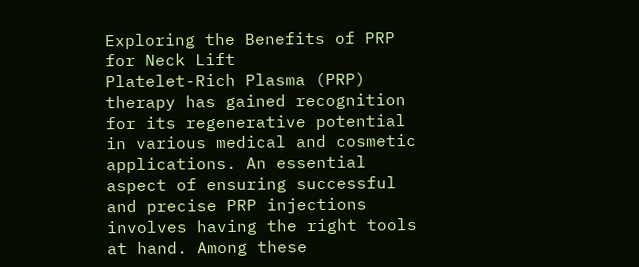Exploring the Benefits of PRP for Neck Lift
Platelet-Rich Plasma (PRP) therapy has gained recognition for its regenerative potential in various medical and cosmetic applications. An essential aspect of ensuring successful and precise PRP injections involves having the right tools at hand. Among these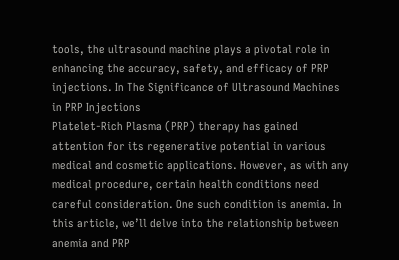tools, the ultrasound machine plays a pivotal role in enhancing the accuracy, safety, and efficacy of PRP injections. In The Significance of Ultrasound Machines in PRP Injections
Platelet-Rich Plasma (PRP) therapy has gained attention for its regenerative potential in various medical and cosmetic applications. However, as with any medical procedure, certain health conditions need careful consideration. One such condition is anemia. In this article, we’ll delve into the relationship between anemia and PRP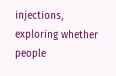injections, exploring whether people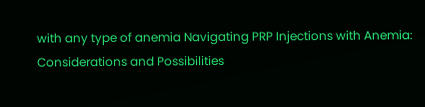with any type of anemia Navigating PRP Injections with Anemia: Considerations and Possibilities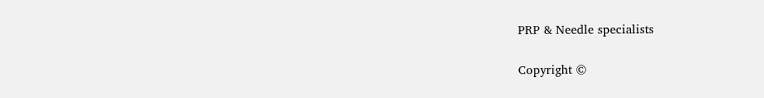PRP & Needle specialists

Copyright ©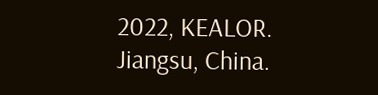2022, KEALOR. Jiangsu, China.